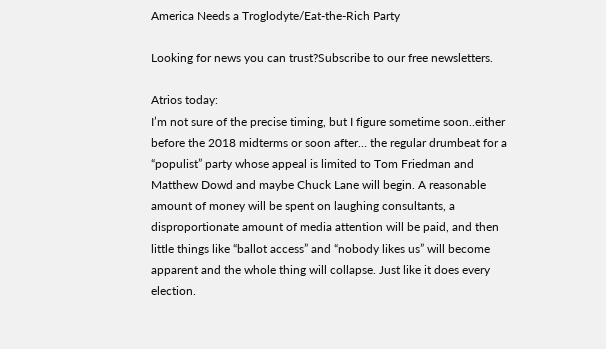America Needs a Troglodyte/Eat-the-Rich Party

Looking for news you can trust?Subscribe to our free newsletters.

Atrios today:
I’m not sure of the precise timing, but I figure sometime soon..either before the 2018 midterms or soon after… the regular drumbeat for a “populist” party whose appeal is limited to Tom Friedman and Matthew Dowd and maybe Chuck Lane will begin. A reasonable amount of money will be spent on laughing consultants, a disproportionate amount of media attention will be paid, and then little things like “ballot access” and “nobody likes us” will become apparent and the whole thing will collapse. Just like it does every election.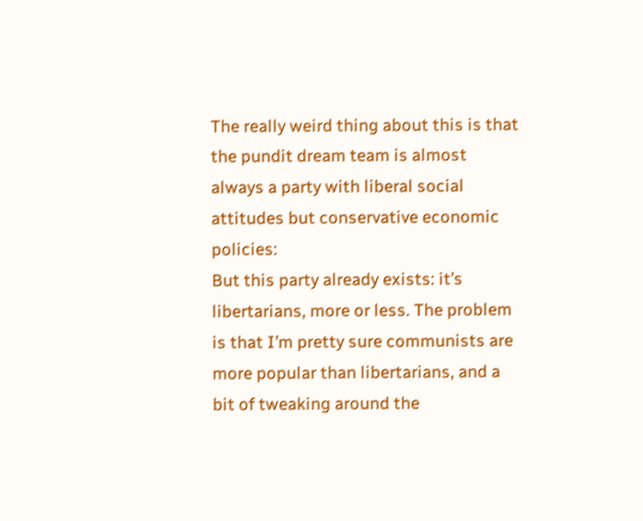The really weird thing about this is that the pundit dream team is almost always a party with liberal social attitudes but conservative economic policies:
But this party already exists: it’s libertarians, more or less. The problem is that I’m pretty sure communists are more popular than libertarians, and a bit of tweaking around the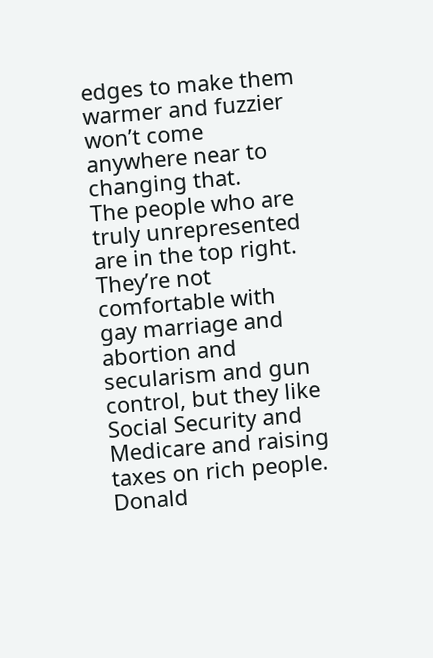edges to make them warmer and fuzzier won’t come anywhere near to changing that.
The people who are truly unrepresented are in the top right. They’re not comfortable with gay marriage and abortion and secularism and gun control, but they like Social Security and Medicare and raising taxes on rich people. Donald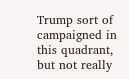Trump sort of campaigned in this quadrant, but not really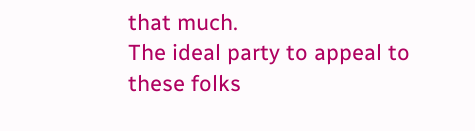that much.
The ideal party to appeal to these folks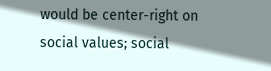would be center-right on social values; social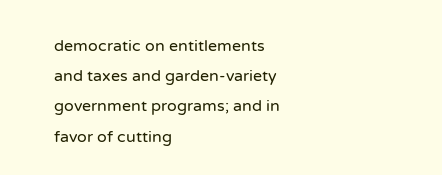democratic on entitlements and taxes and garden-variety government programs; and in favor of cutting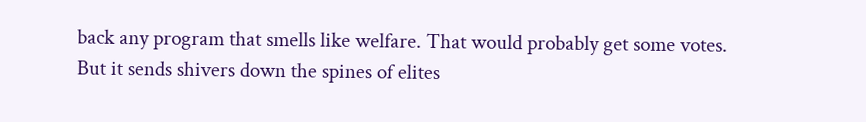back any program that smells like welfare. That would probably get some votes. But it sends shivers down the spines of elites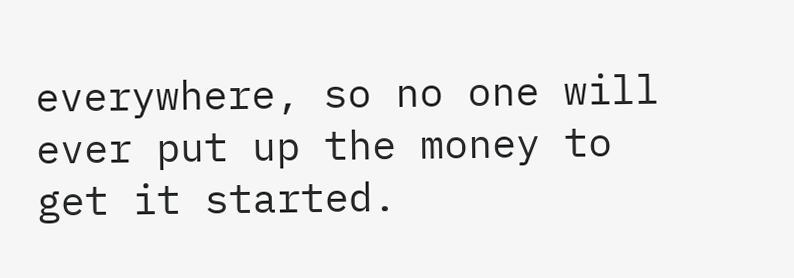everywhere, so no one will ever put up the money to get it started.